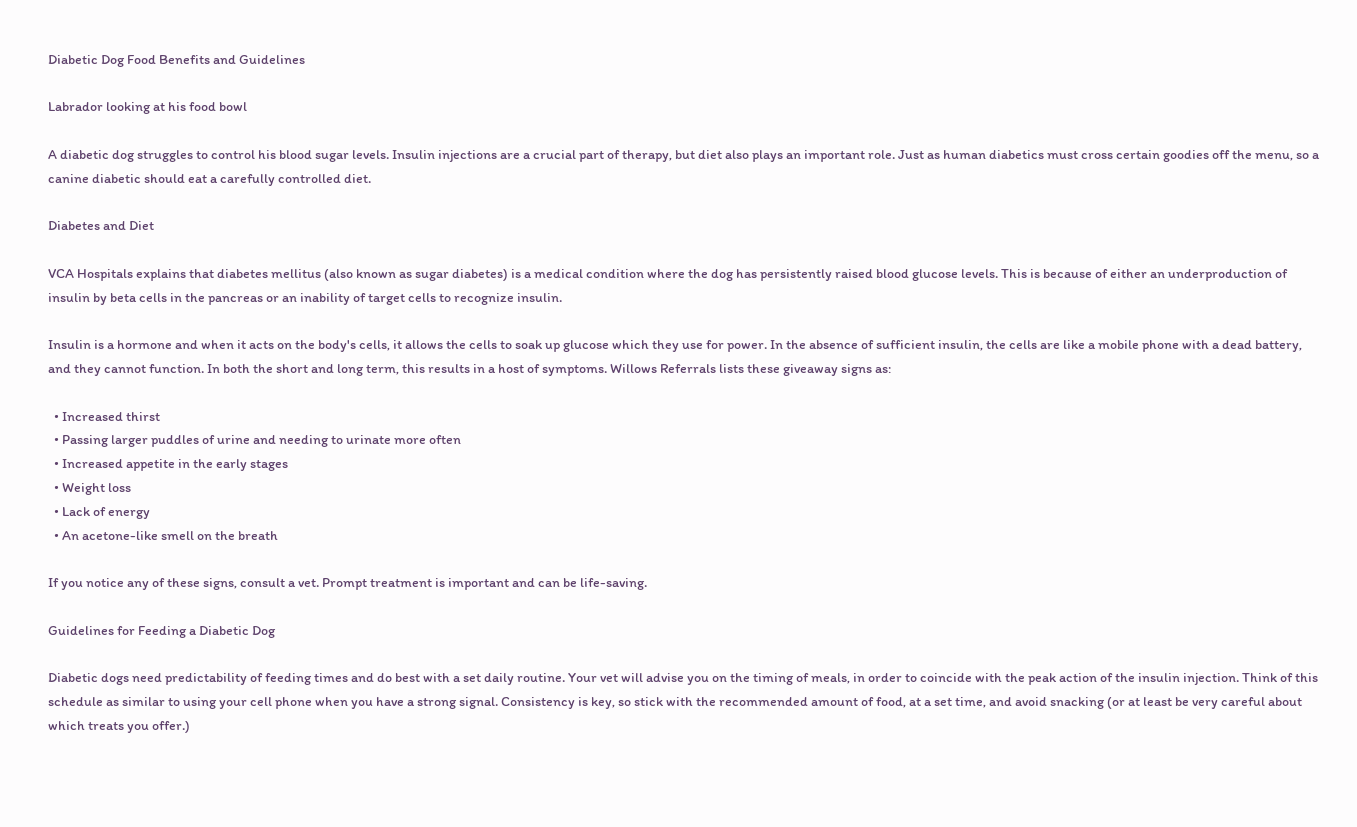Diabetic Dog Food Benefits and Guidelines

Labrador looking at his food bowl

A diabetic dog struggles to control his blood sugar levels. Insulin injections are a crucial part of therapy, but diet also plays an important role. Just as human diabetics must cross certain goodies off the menu, so a canine diabetic should eat a carefully controlled diet.

Diabetes and Diet

VCA Hospitals explains that diabetes mellitus (also known as sugar diabetes) is a medical condition where the dog has persistently raised blood glucose levels. This is because of either an underproduction of insulin by beta cells in the pancreas or an inability of target cells to recognize insulin.

Insulin is a hormone and when it acts on the body's cells, it allows the cells to soak up glucose which they use for power. In the absence of sufficient insulin, the cells are like a mobile phone with a dead battery, and they cannot function. In both the short and long term, this results in a host of symptoms. Willows Referrals lists these giveaway signs as:

  • Increased thirst
  • Passing larger puddles of urine and needing to urinate more often
  • Increased appetite in the early stages
  • Weight loss
  • Lack of energy
  • An acetone-like smell on the breath

If you notice any of these signs, consult a vet. Prompt treatment is important and can be life-saving.

Guidelines for Feeding a Diabetic Dog

Diabetic dogs need predictability of feeding times and do best with a set daily routine. Your vet will advise you on the timing of meals, in order to coincide with the peak action of the insulin injection. Think of this schedule as similar to using your cell phone when you have a strong signal. Consistency is key, so stick with the recommended amount of food, at a set time, and avoid snacking (or at least be very careful about which treats you offer.)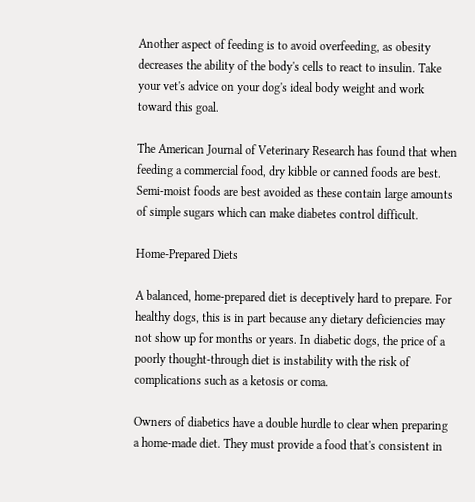Another aspect of feeding is to avoid overfeeding, as obesity decreases the ability of the body's cells to react to insulin. Take your vet's advice on your dog's ideal body weight and work toward this goal.

The American Journal of Veterinary Research has found that when feeding a commercial food, dry kibble or canned foods are best. Semi-moist foods are best avoided as these contain large amounts of simple sugars which can make diabetes control difficult.

Home-Prepared Diets

A balanced, home-prepared diet is deceptively hard to prepare. For healthy dogs, this is in part because any dietary deficiencies may not show up for months or years. In diabetic dogs, the price of a poorly thought-through diet is instability with the risk of complications such as a ketosis or coma.

Owners of diabetics have a double hurdle to clear when preparing a home-made diet. They must provide a food that's consistent in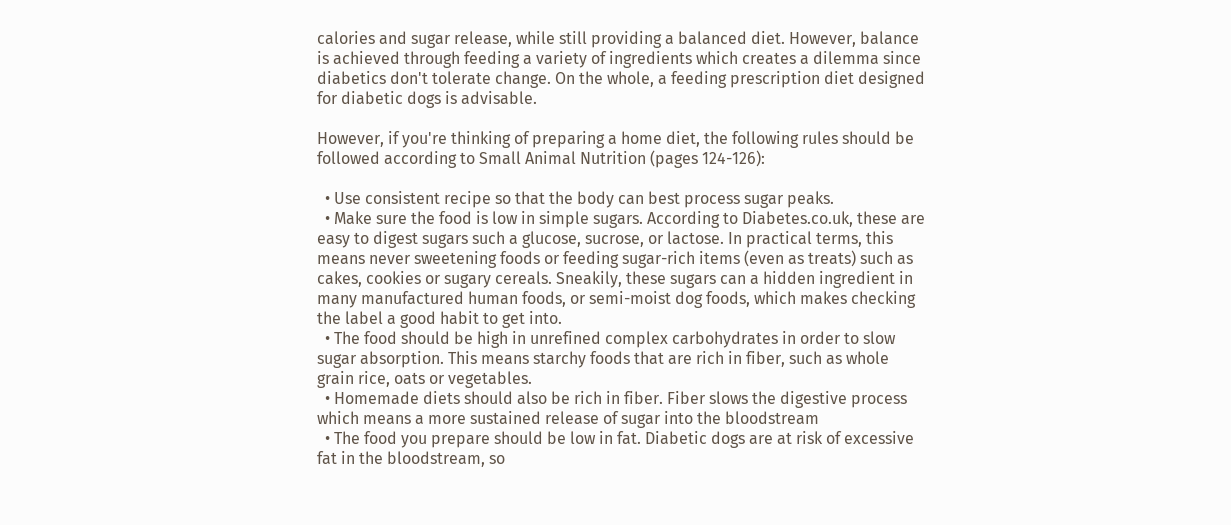calories and sugar release, while still providing a balanced diet. However, balance is achieved through feeding a variety of ingredients which creates a dilemma since diabetics don't tolerate change. On the whole, a feeding prescription diet designed for diabetic dogs is advisable.

However, if you're thinking of preparing a home diet, the following rules should be followed according to Small Animal Nutrition (pages 124-126):

  • Use consistent recipe so that the body can best process sugar peaks.
  • Make sure the food is low in simple sugars. According to Diabetes.co.uk, these are easy to digest sugars such a glucose, sucrose, or lactose. In practical terms, this means never sweetening foods or feeding sugar-rich items (even as treats) such as cakes, cookies or sugary cereals. Sneakily, these sugars can a hidden ingredient in many manufactured human foods, or semi-moist dog foods, which makes checking the label a good habit to get into.
  • The food should be high in unrefined complex carbohydrates in order to slow sugar absorption. This means starchy foods that are rich in fiber, such as whole grain rice, oats or vegetables.
  • Homemade diets should also be rich in fiber. Fiber slows the digestive process which means a more sustained release of sugar into the bloodstream
  • The food you prepare should be low in fat. Diabetic dogs are at risk of excessive fat in the bloodstream, so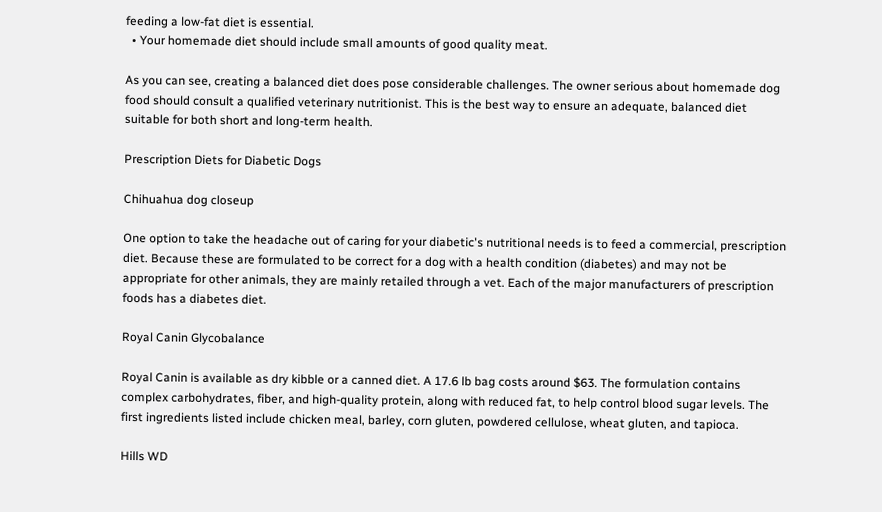feeding a low-fat diet is essential.
  • Your homemade diet should include small amounts of good quality meat.

As you can see, creating a balanced diet does pose considerable challenges. The owner serious about homemade dog food should consult a qualified veterinary nutritionist. This is the best way to ensure an adequate, balanced diet suitable for both short and long-term health.

Prescription Diets for Diabetic Dogs

Chihuahua dog closeup

One option to take the headache out of caring for your diabetic's nutritional needs is to feed a commercial, prescription diet. Because these are formulated to be correct for a dog with a health condition (diabetes) and may not be appropriate for other animals, they are mainly retailed through a vet. Each of the major manufacturers of prescription foods has a diabetes diet.

Royal Canin Glycobalance

Royal Canin is available as dry kibble or a canned diet. A 17.6 lb bag costs around $63. The formulation contains complex carbohydrates, fiber, and high-quality protein, along with reduced fat, to help control blood sugar levels. The first ingredients listed include chicken meal, barley, corn gluten, powdered cellulose, wheat gluten, and tapioca.

Hills WD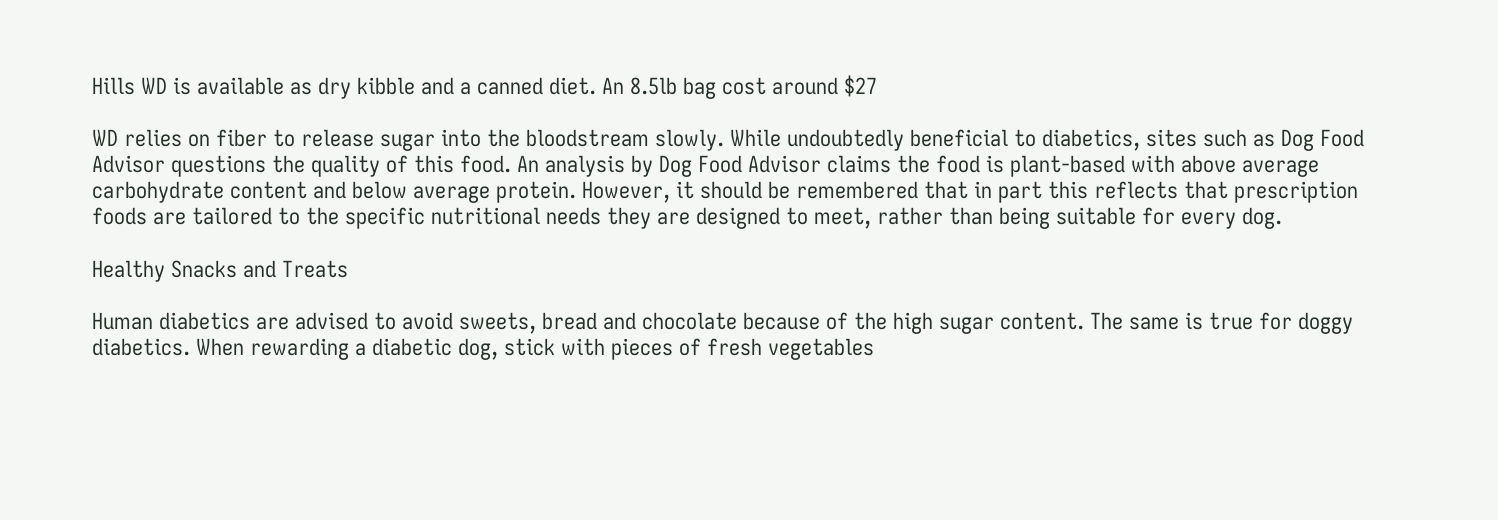Hills WD is available as dry kibble and a canned diet. An 8.5lb bag cost around $27

WD relies on fiber to release sugar into the bloodstream slowly. While undoubtedly beneficial to diabetics, sites such as Dog Food Advisor questions the quality of this food. An analysis by Dog Food Advisor claims the food is plant-based with above average carbohydrate content and below average protein. However, it should be remembered that in part this reflects that prescription foods are tailored to the specific nutritional needs they are designed to meet, rather than being suitable for every dog.

Healthy Snacks and Treats

Human diabetics are advised to avoid sweets, bread and chocolate because of the high sugar content. The same is true for doggy diabetics. When rewarding a diabetic dog, stick with pieces of fresh vegetables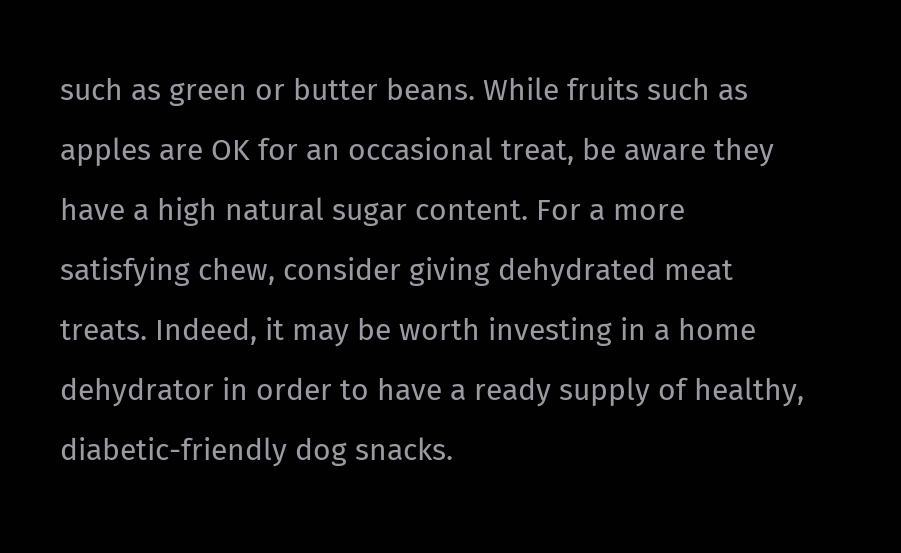such as green or butter beans. While fruits such as apples are OK for an occasional treat, be aware they have a high natural sugar content. For a more satisfying chew, consider giving dehydrated meat treats. Indeed, it may be worth investing in a home dehydrator in order to have a ready supply of healthy, diabetic-friendly dog snacks.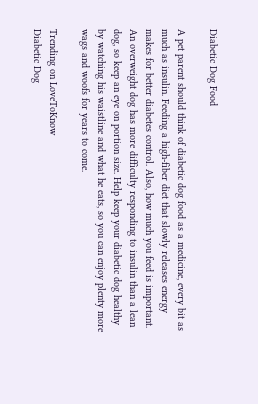Diabetic Dog Food

A pet parent should think of diabetic dog food as a medicine, every bit as much as insulin. Feeding a high-fiber diet that slowly releases energy makes for better diabetes control. Also, how much you feed is important. An overweight dog has more difficulty responding to insulin than a lean dog, so keep an eye on portion size. Help keep your diabetic dog healthy by watching his waistline and what he eats, so you can enjoy plenty more wags and woofs for years to come.

Trending on LoveToKnow
Diabetic Dog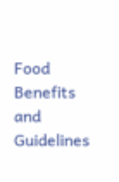Food Benefits and Guidelines